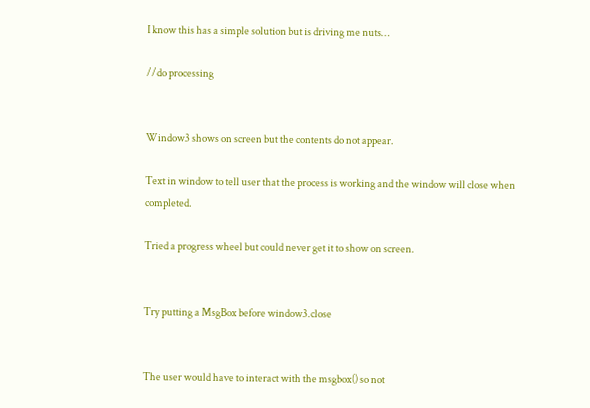I know this has a simple solution but is driving me nuts…

//do processing


Window3 shows on screen but the contents do not appear.

Text in window to tell user that the process is working and the window will close when completed.

Tried a progress wheel but could never get it to show on screen.


Try putting a MsgBox before window3.close


The user would have to interact with the msgbox() so not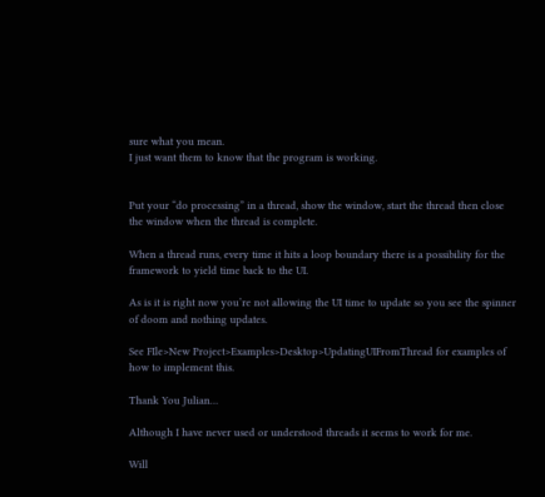sure what you mean.
I just want them to know that the program is working.


Put your “do processing” in a thread, show the window, start the thread then close the window when the thread is complete.

When a thread runs, every time it hits a loop boundary there is a possibility for the framework to yield time back to the UI.

As is it is right now you’re not allowing the UI time to update so you see the spinner of doom and nothing updates.

See FIle>New Project>Examples>Desktop>UpdatingUIFromThread for examples of how to implement this.

Thank You Julian…

Although I have never used or understood threads it seems to work for me.

Will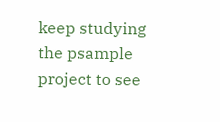keep studying the psample project to see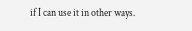if I can use it in other ways.